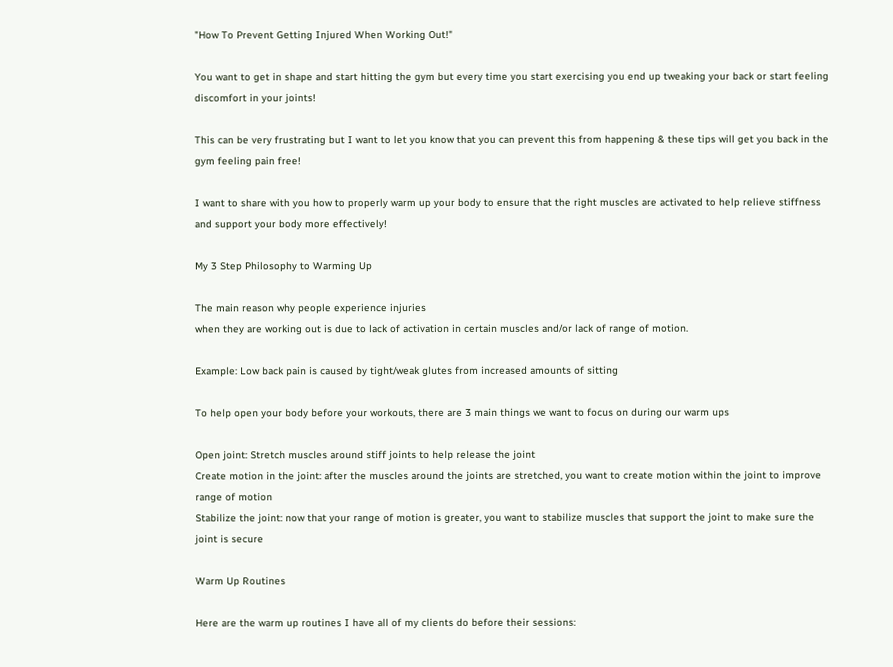"How To Prevent Getting Injured When Working Out!"

You want to get in shape and start hitting the gym but every time you start exercising you end up tweaking your back or start feeling discomfort in your joints!

This can be very frustrating but I want to let you know that you can prevent this from happening & these tips will get you back in the gym feeling pain free!

I want to share with you how to properly warm up your body to ensure that the right muscles are activated to help relieve stiffness and support your body more effectively!

My 3 Step Philosophy to Warming Up

The main reason why people experience injuries
when they are working out is due to lack of activation in certain muscles and/or lack of range of motion.

Example: Low back pain is caused by tight/weak glutes from increased amounts of sitting

To help open your body before your workouts, there are 3 main things we want to focus on during our warm ups

Open joint: Stretch muscles around stiff joints to help release the joint
Create motion in the joint: after the muscles around the joints are stretched, you want to create motion within the joint to improve range of motion
Stabilize the joint: now that your range of motion is greater, you want to stabilize muscles that support the joint to make sure the joint is secure

Warm Up Routines

Here are the warm up routines I have all of my clients do before their sessions: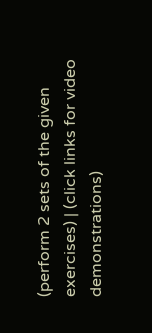(perform 2 sets of the given exercises) | (click links for video demonstrations)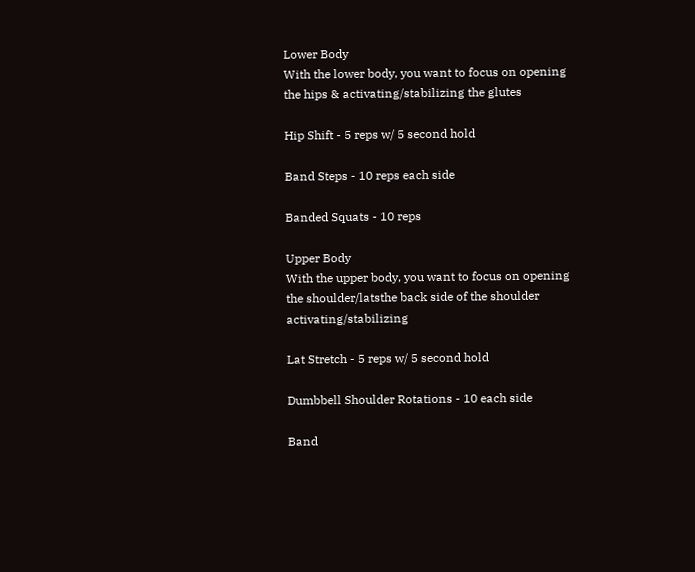Lower Body
With the lower body, you want to focus on opening the hips & activating/stabilizing the glutes

Hip Shift - 5 reps w/ 5 second hold

Band Steps - 10 reps each side

Banded Squats - 10 reps

Upper Body
With the upper body, you want to focus on opening the shoulder/latsthe back side of the shoulder activating/stabilizing

Lat Stretch - 5 reps w/ 5 second hold

Dumbbell Shoulder Rotations - 10 each side

Band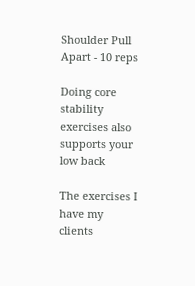Shoulder Pull Apart - 10 reps

Doing core stability exercises also supports your low back

The exercises I have my clients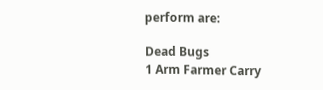perform are:

Dead Bugs
1 Arm Farmer Carry